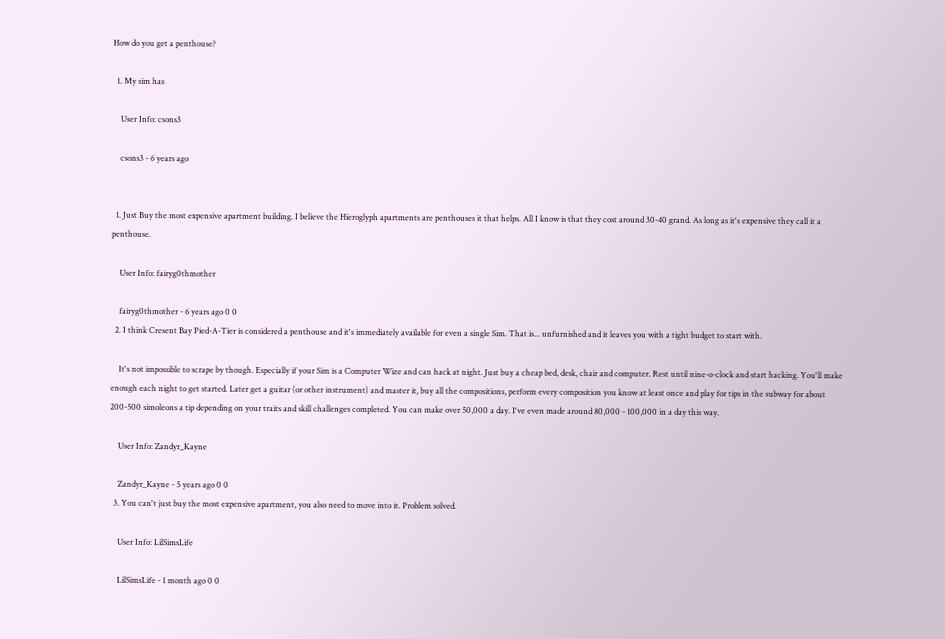How do you get a penthouse?

  1. My sim has

    User Info: csons3

    csons3 - 6 years ago


  1. Just Buy the most expensive apartment building. I believe the Hieroglyph apartments are penthouses it that helps. All I know is that they cost around 30-40 grand. As long as it's expensive they call it a penthouse.

    User Info: fairyg0thmother

    fairyg0thmother - 6 years ago 0 0
  2. I think Cresent Bay Pied-A-Tier is considered a penthouse and it's immediately available for even a single Sim. That is... unfurnished and it leaves you with a tight budget to start with.

    It's not impossible to scrape by though. Especially if your Sim is a Computer Wize and can hack at night. Just buy a cheap bed, desk, chair and computer. Rest until nine-o-clock and start hacking. You'll make enough each night to get started. Later get a guitar (or other instrument) and master it, buy all the compositions, perform every composition you know at least once and play for tips in the subway for about 200-500 simoleons a tip depending on your traits and skill challenges completed. You can make over 50,000 a day. I've even made around 80,000 - 100,000 in a day this way.

    User Info: Zandyr_Kayne

    Zandyr_Kayne - 5 years ago 0 0
  3. You can't just buy the most expensive apartment, you also need to move into it. Problem solved.

    User Info: LilSimsLife

    LilSimsLife - 1 month ago 0 0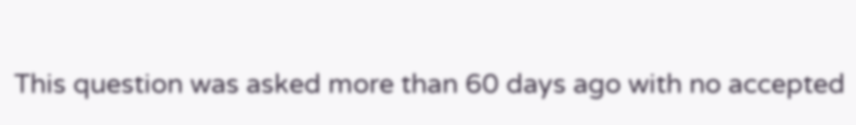This question was asked more than 60 days ago with no accepted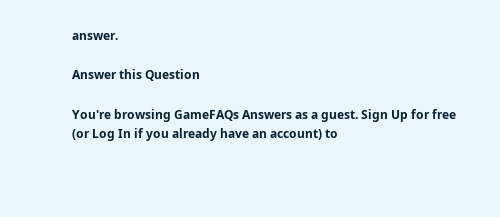answer.

Answer this Question

You're browsing GameFAQs Answers as a guest. Sign Up for free (or Log In if you already have an account) to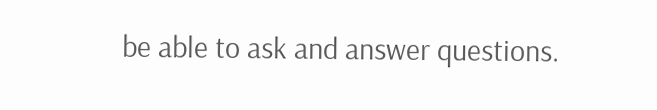be able to ask and answer questions.